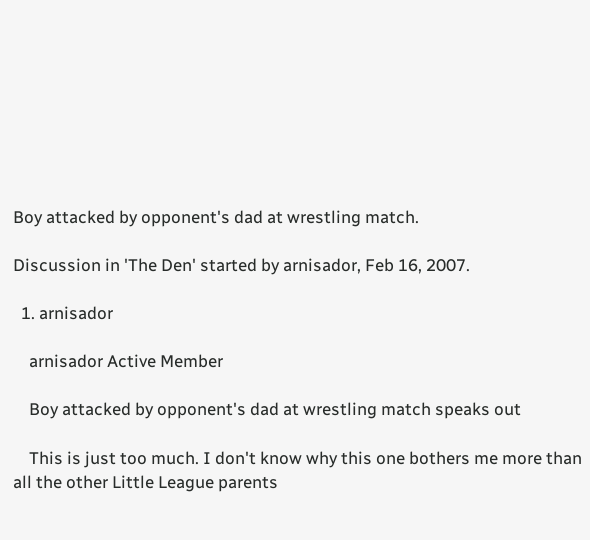Boy attacked by opponent's dad at wrestling match.

Discussion in 'The Den' started by arnisador, Feb 16, 2007.

  1. arnisador

    arnisador Active Member

    Boy attacked by opponent's dad at wrestling match speaks out

    This is just too much. I don't know why this one bothers me more than all the other Little League parents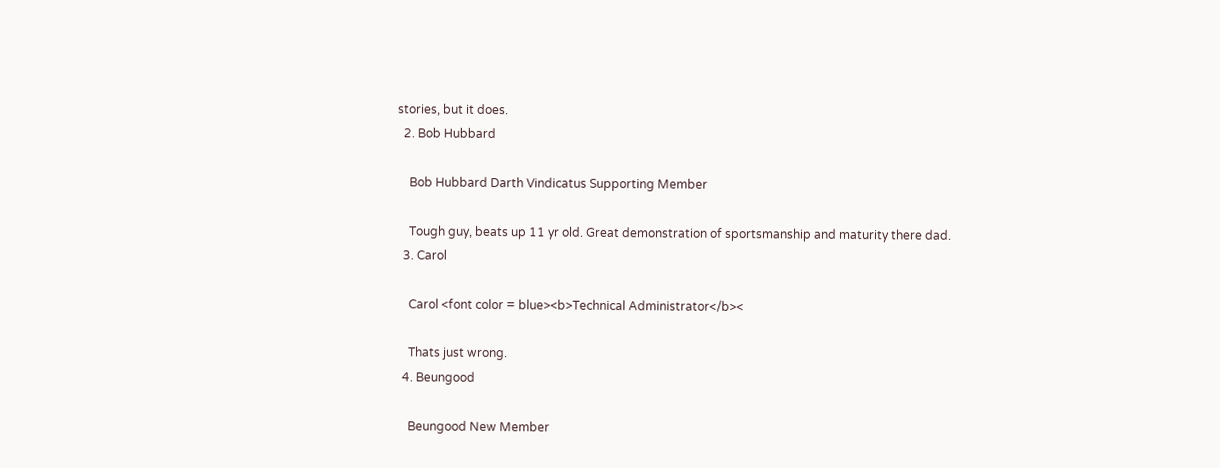stories, but it does.
  2. Bob Hubbard

    Bob Hubbard Darth Vindicatus Supporting Member

    Tough guy, beats up 11 yr old. Great demonstration of sportsmanship and maturity there dad.
  3. Carol

    Carol <font color = blue><b>Technical Administrator</b><

    Thats just wrong.
  4. Beungood

    Beungood New Member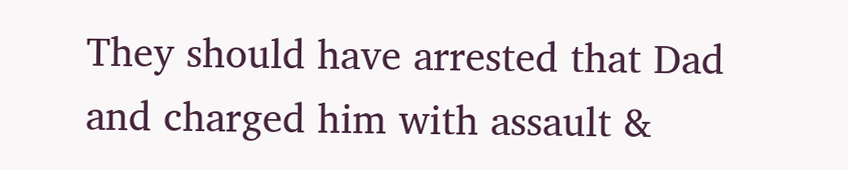They should have arrested that Dad and charged him with assault &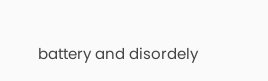battery and disordely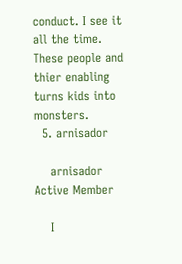conduct. I see it all the time. These people and thier enabling turns kids into monsters.
  5. arnisador

    arnisador Active Member

    I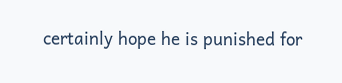certainly hope he is punished for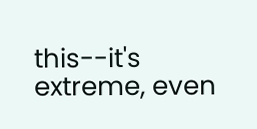this--it's extreme, even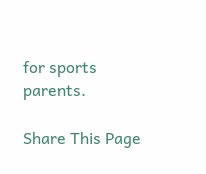for sports parents.

Share This Page